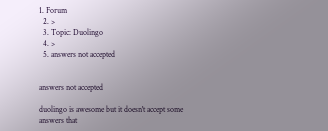1. Forum
  2. >
  3. Topic: Duolingo
  4. >
  5. answers not accepted


answers not accepted

duolingo is awesome but it doesn't accept some answers that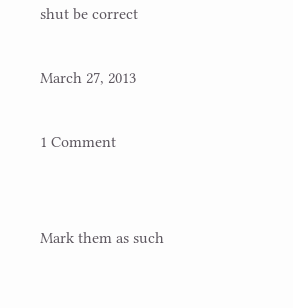shut be correct

March 27, 2013

1 Comment


Mark them as such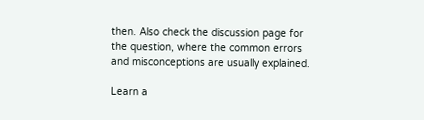then. Also check the discussion page for the question, where the common errors and misconceptions are usually explained.

Learn a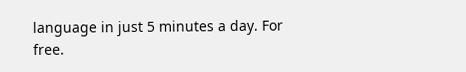language in just 5 minutes a day. For free.